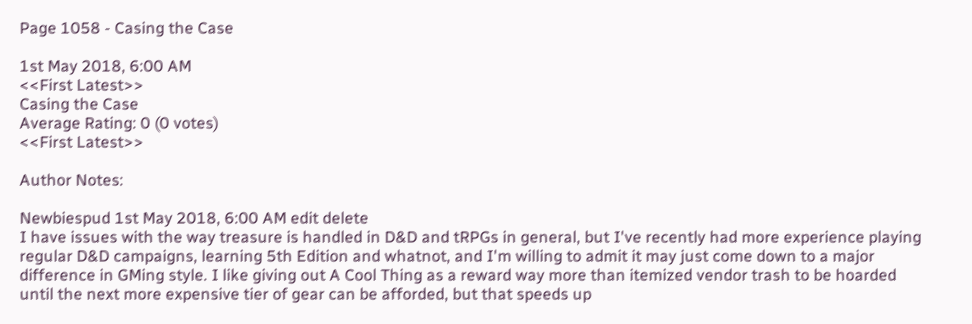Page 1058 - Casing the Case

1st May 2018, 6:00 AM
<<First Latest>>
Casing the Case
Average Rating: 0 (0 votes)
<<First Latest>>

Author Notes:

Newbiespud 1st May 2018, 6:00 AM edit delete
I have issues with the way treasure is handled in D&D and tRPGs in general, but I've recently had more experience playing regular D&D campaigns, learning 5th Edition and whatnot, and I'm willing to admit it may just come down to a major difference in GMing style. I like giving out A Cool Thing as a reward way more than itemized vendor trash to be hoarded until the next more expensive tier of gear can be afforded, but that speeds up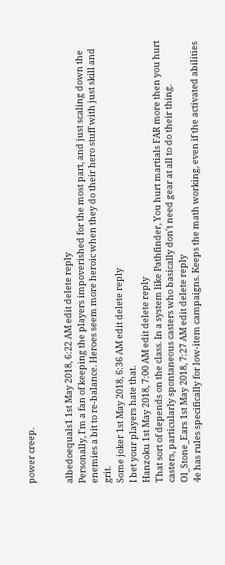power creep.


albedoequals1 1st May 2018, 6:22 AM edit delete reply
Personally, I'm a fan of keeping the players impoverished for the most part, and just scaling down the enemies a bit to re-balance. Heroes seem more heroic when they do their hero stuff with just skill and grit.
Some joker 1st May 2018, 6:36 AM edit delete reply
I bet your players hate that.
Hanzoku 1st May 2018, 7:00 AM edit delete reply
That sort of depends on the class. In a system like Pathfinder, You hurt martials FAR more then you hurt casters, particularly spontaneous casters who basically don't need gear at all to do their thing.
Ol_Stone_Ears 1st May 2018, 7:27 AM edit delete reply
4e has rules specifically for low-item campaigns. Keeps the math working, even if the activated abilities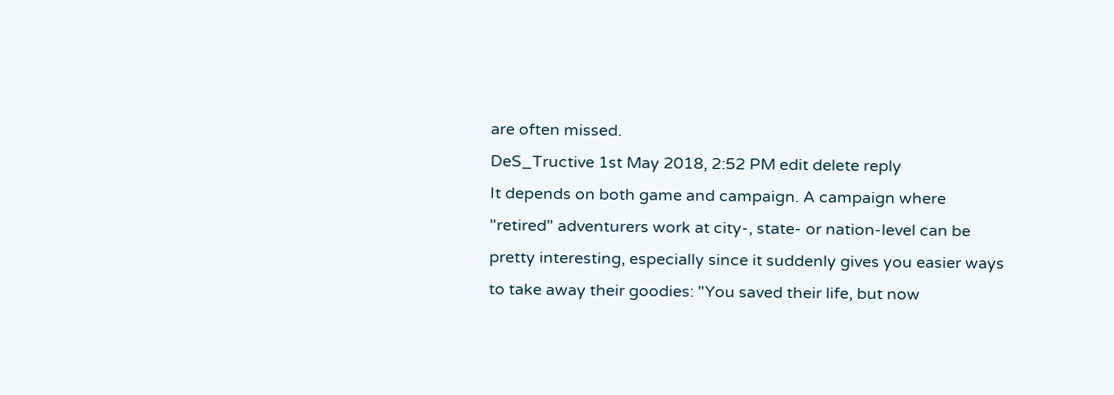are often missed.
DeS_Tructive 1st May 2018, 2:52 PM edit delete reply
It depends on both game and campaign. A campaign where "retired" adventurers work at city-, state- or nation-level can be pretty interesting, especially since it suddenly gives you easier ways to take away their goodies: "You saved their life, but now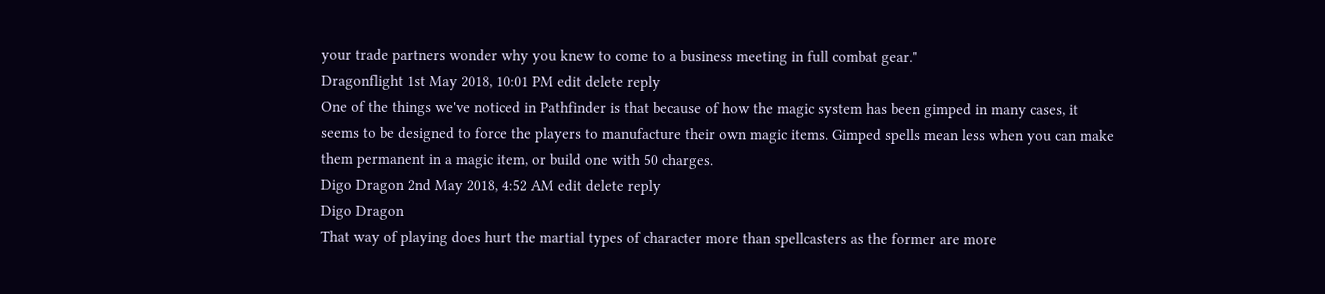your trade partners wonder why you knew to come to a business meeting in full combat gear."
Dragonflight 1st May 2018, 10:01 PM edit delete reply
One of the things we've noticed in Pathfinder is that because of how the magic system has been gimped in many cases, it seems to be designed to force the players to manufacture their own magic items. Gimped spells mean less when you can make them permanent in a magic item, or build one with 50 charges.
Digo Dragon 2nd May 2018, 4:52 AM edit delete reply
Digo Dragon
That way of playing does hurt the martial types of character more than spellcasters as the former are more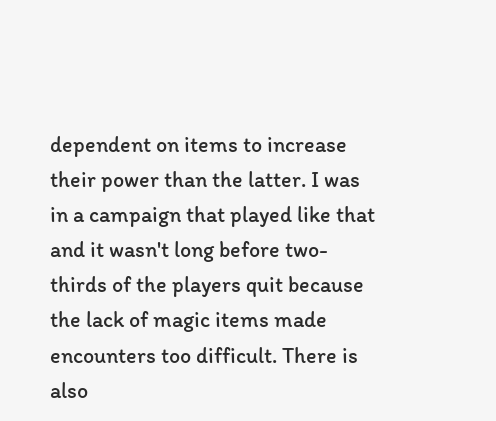dependent on items to increase their power than the latter. I was in a campaign that played like that and it wasn't long before two-thirds of the players quit because the lack of magic items made encounters too difficult. There is also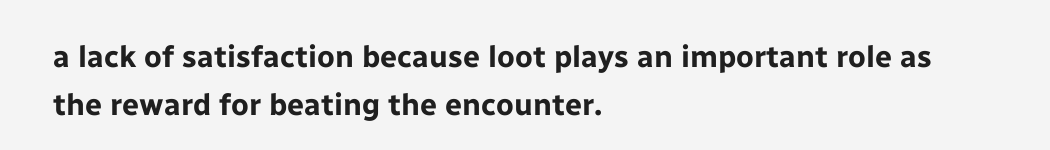a lack of satisfaction because loot plays an important role as the reward for beating the encounter.